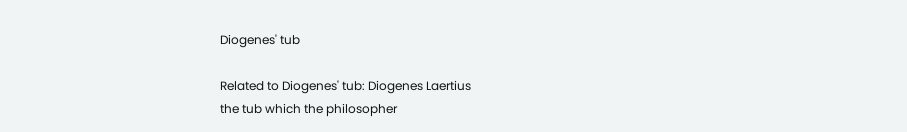Diogenes' tub

Related to Diogenes' tub: Diogenes Laertius
the tub which the philosopher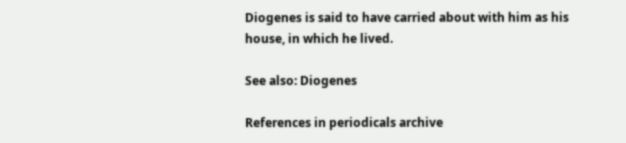Diogenes is said to have carried about with him as his house, in which he lived.

See also: Diogenes

References in periodicals archive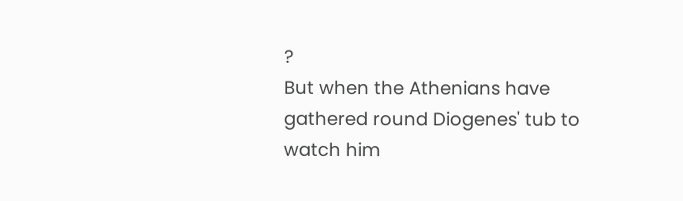?
But when the Athenians have gathered round Diogenes' tub to watch him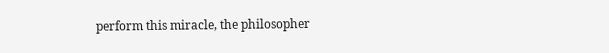perform this miracle, the philosopher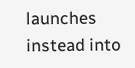launches instead into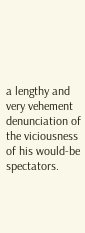a lengthy and very vehement denunciation of the viciousness of his would-be spectators.